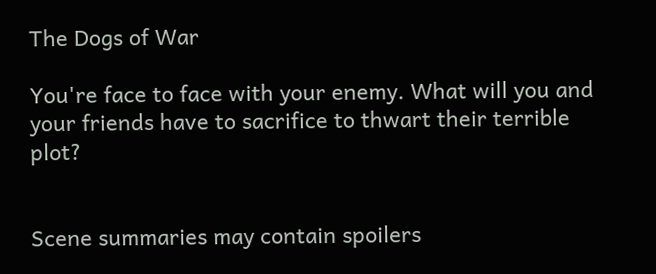The Dogs of War

You're face to face with your enemy. What will you and your friends have to sacrifice to thwart their terrible plot?


Scene summaries may contain spoilers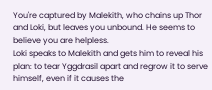You're captured by Malekith, who chains up Thor and Loki, but leaves you unbound. He seems to believe you are helpless.
Loki speaks to Malekith and gets him to reveal his plan: to tear Yggdrasil apart and regrow it to serve himself, even if it causes the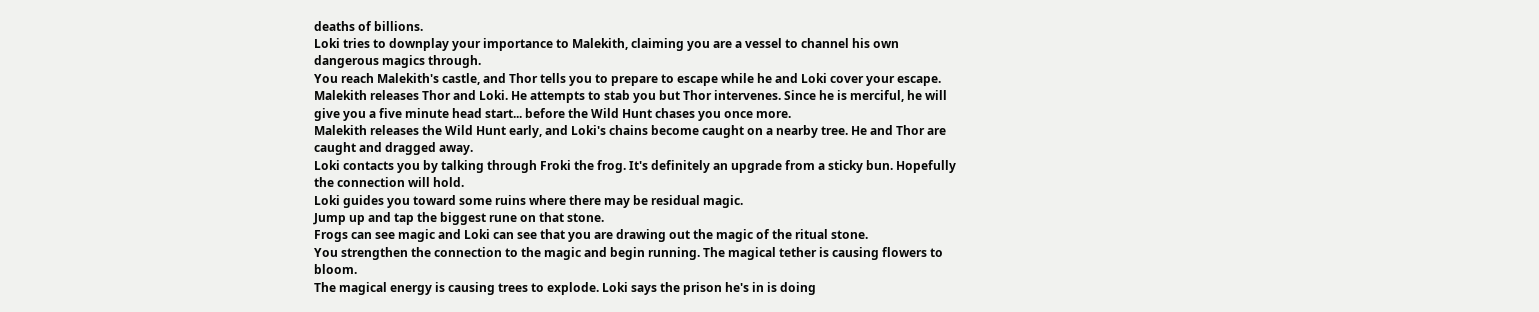deaths of billions.
Loki tries to downplay your importance to Malekith, claiming you are a vessel to channel his own dangerous magics through.
You reach Malekith's castle, and Thor tells you to prepare to escape while he and Loki cover your escape.
Malekith releases Thor and Loki. He attempts to stab you but Thor intervenes. Since he is merciful, he will give you a five minute head start... before the Wild Hunt chases you once more.
Malekith releases the Wild Hunt early, and Loki's chains become caught on a nearby tree. He and Thor are caught and dragged away.
Loki contacts you by talking through Froki the frog. It's definitely an upgrade from a sticky bun. Hopefully the connection will hold.
Loki guides you toward some ruins where there may be residual magic.
Jump up and tap the biggest rune on that stone.
Frogs can see magic and Loki can see that you are drawing out the magic of the ritual stone.
You strengthen the connection to the magic and begin running. The magical tether is causing flowers to bloom.
The magical energy is causing trees to explode. Loki says the prison he's in is doing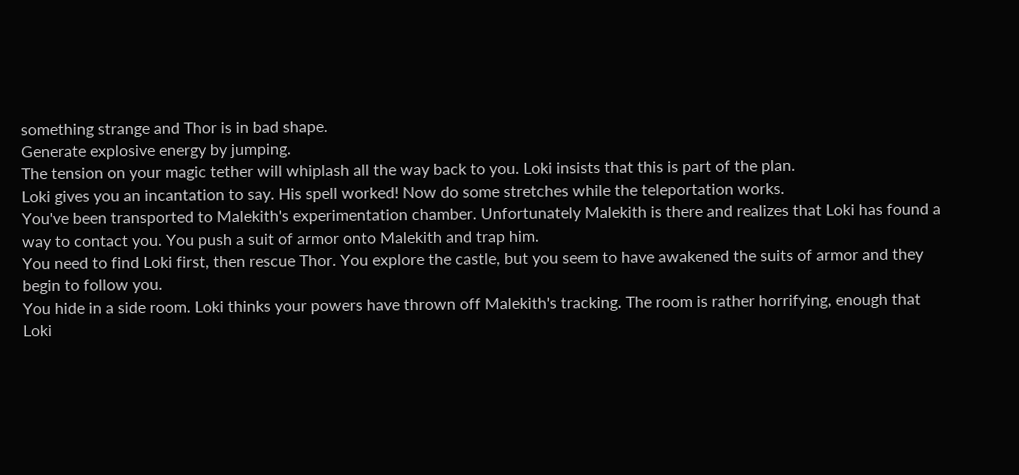something strange and Thor is in bad shape.
Generate explosive energy by jumping.
The tension on your magic tether will whiplash all the way back to you. Loki insists that this is part of the plan.
Loki gives you an incantation to say. His spell worked! Now do some stretches while the teleportation works.
You've been transported to Malekith's experimentation chamber. Unfortunately Malekith is there and realizes that Loki has found a way to contact you. You push a suit of armor onto Malekith and trap him.
You need to find Loki first, then rescue Thor. You explore the castle, but you seem to have awakened the suits of armor and they begin to follow you.
You hide in a side room. Loki thinks your powers have thrown off Malekith's tracking. The room is rather horrifying, enough that Loki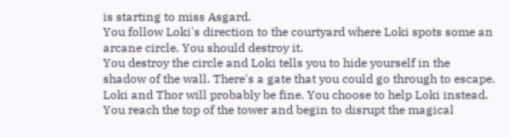is starting to miss Asgard.
You follow Loki's direction to the courtyard where Loki spots some an arcane circle. You should destroy it.
You destroy the circle and Loki tells you to hide yourself in the shadow of the wall. There's a gate that you could go through to escape. Loki and Thor will probably be fine. You choose to help Loki instead.
You reach the top of the tower and begin to disrupt the magical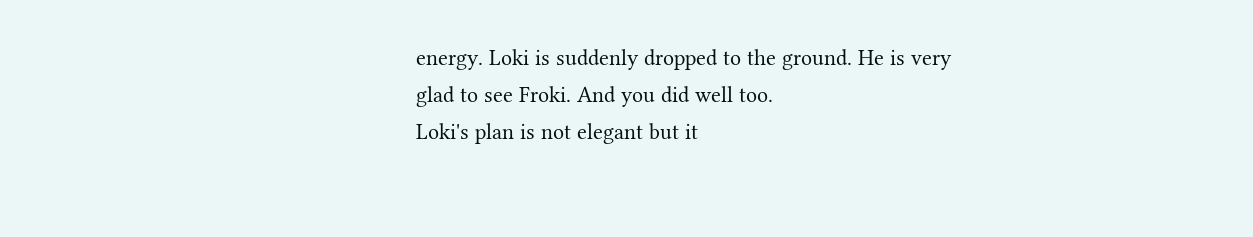energy. Loki is suddenly dropped to the ground. He is very glad to see Froki. And you did well too.
Loki's plan is not elegant but it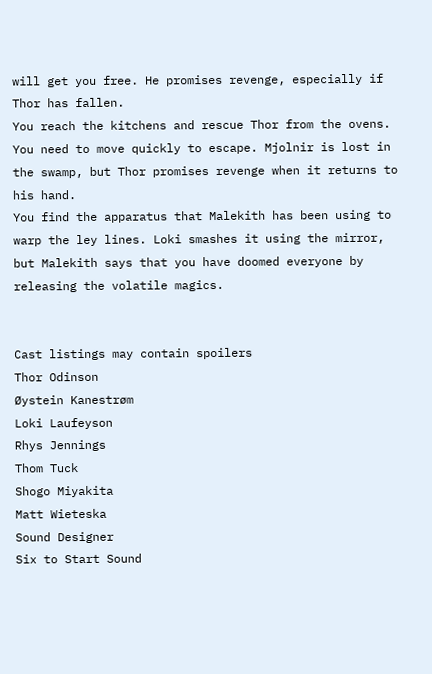will get you free. He promises revenge, especially if Thor has fallen.
You reach the kitchens and rescue Thor from the ovens. You need to move quickly to escape. Mjolnir is lost in the swamp, but Thor promises revenge when it returns to his hand.
You find the apparatus that Malekith has been using to warp the ley lines. Loki smashes it using the mirror, but Malekith says that you have doomed everyone by releasing the volatile magics.


Cast listings may contain spoilers
Thor Odinson
Øystein Kanestrøm
Loki Laufeyson
Rhys Jennings
Thom Tuck
Shogo Miyakita
Matt Wieteska
Sound Designer
Six to Start Sound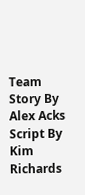Team
Story By
Alex Acks
Script By
Kim Richards